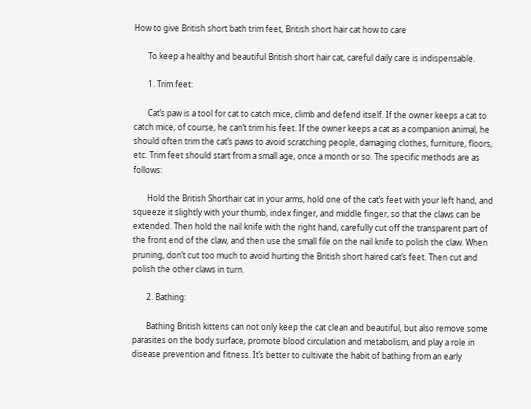How to give British short bath trim feet, British short hair cat how to care

       To keep a healthy and beautiful British short hair cat, careful daily care is indispensable.

       1. Trim feet:

       Cat’s paw is a tool for cat to catch mice, climb and defend itself. If the owner keeps a cat to catch mice, of course, he can’t trim his feet. If the owner keeps a cat as a companion animal, he should often trim the cat’s paws to avoid scratching people, damaging clothes, furniture, floors, etc. Trim feet should start from a small age, once a month or so. The specific methods are as follows:

       Hold the British Shorthair cat in your arms, hold one of the cat’s feet with your left hand, and squeeze it slightly with your thumb, index finger, and middle finger, so that the claws can be extended. Then hold the nail knife with the right hand, carefully cut off the transparent part of the front end of the claw, and then use the small file on the nail knife to polish the claw. When pruning, don’t cut too much to avoid hurting the British short haired cat’s feet. Then cut and polish the other claws in turn.

       2. Bathing:

       Bathing British kittens can not only keep the cat clean and beautiful, but also remove some parasites on the body surface, promote blood circulation and metabolism, and play a role in disease prevention and fitness. It’s better to cultivate the habit of bathing from an early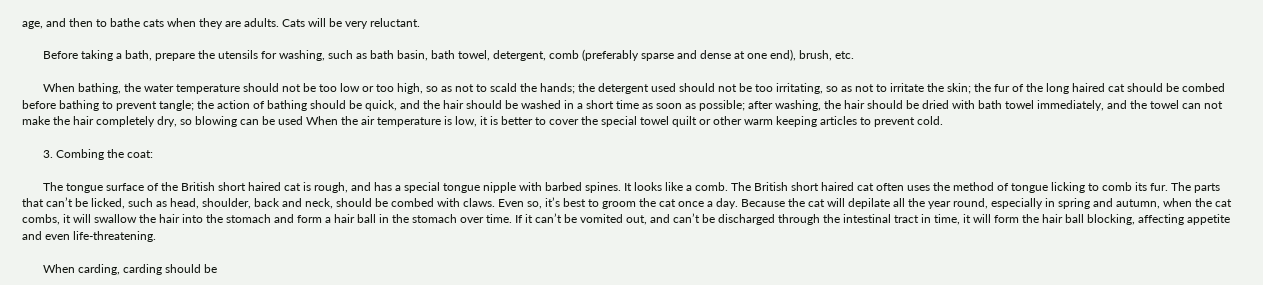age, and then to bathe cats when they are adults. Cats will be very reluctant.

       Before taking a bath, prepare the utensils for washing, such as bath basin, bath towel, detergent, comb (preferably sparse and dense at one end), brush, etc.

       When bathing, the water temperature should not be too low or too high, so as not to scald the hands; the detergent used should not be too irritating, so as not to irritate the skin; the fur of the long haired cat should be combed before bathing to prevent tangle; the action of bathing should be quick, and the hair should be washed in a short time as soon as possible; after washing, the hair should be dried with bath towel immediately, and the towel can not make the hair completely dry, so blowing can be used When the air temperature is low, it is better to cover the special towel quilt or other warm keeping articles to prevent cold.

       3. Combing the coat:

       The tongue surface of the British short haired cat is rough, and has a special tongue nipple with barbed spines. It looks like a comb. The British short haired cat often uses the method of tongue licking to comb its fur. The parts that can’t be licked, such as head, shoulder, back and neck, should be combed with claws. Even so, it’s best to groom the cat once a day. Because the cat will depilate all the year round, especially in spring and autumn, when the cat combs, it will swallow the hair into the stomach and form a hair ball in the stomach over time. If it can’t be vomited out, and can’t be discharged through the intestinal tract in time, it will form the hair ball blocking, affecting appetite and even life-threatening.

       When carding, carding should be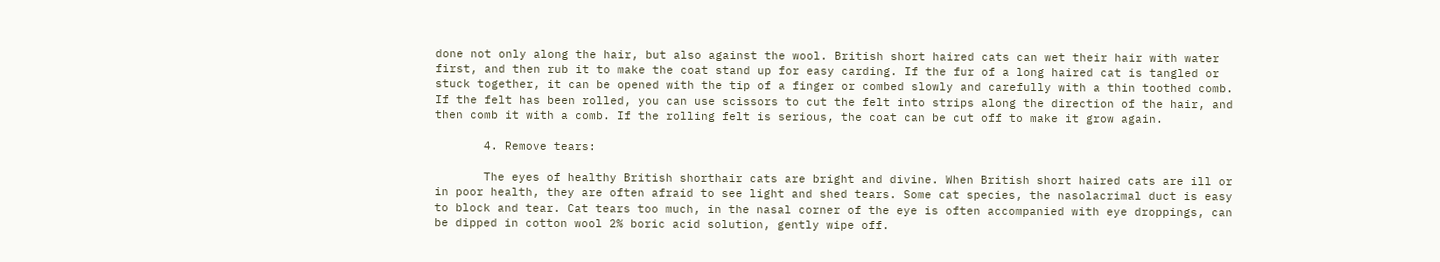done not only along the hair, but also against the wool. British short haired cats can wet their hair with water first, and then rub it to make the coat stand up for easy carding. If the fur of a long haired cat is tangled or stuck together, it can be opened with the tip of a finger or combed slowly and carefully with a thin toothed comb. If the felt has been rolled, you can use scissors to cut the felt into strips along the direction of the hair, and then comb it with a comb. If the rolling felt is serious, the coat can be cut off to make it grow again.

       4. Remove tears:

       The eyes of healthy British shorthair cats are bright and divine. When British short haired cats are ill or in poor health, they are often afraid to see light and shed tears. Some cat species, the nasolacrimal duct is easy to block and tear. Cat tears too much, in the nasal corner of the eye is often accompanied with eye droppings, can be dipped in cotton wool 2% boric acid solution, gently wipe off.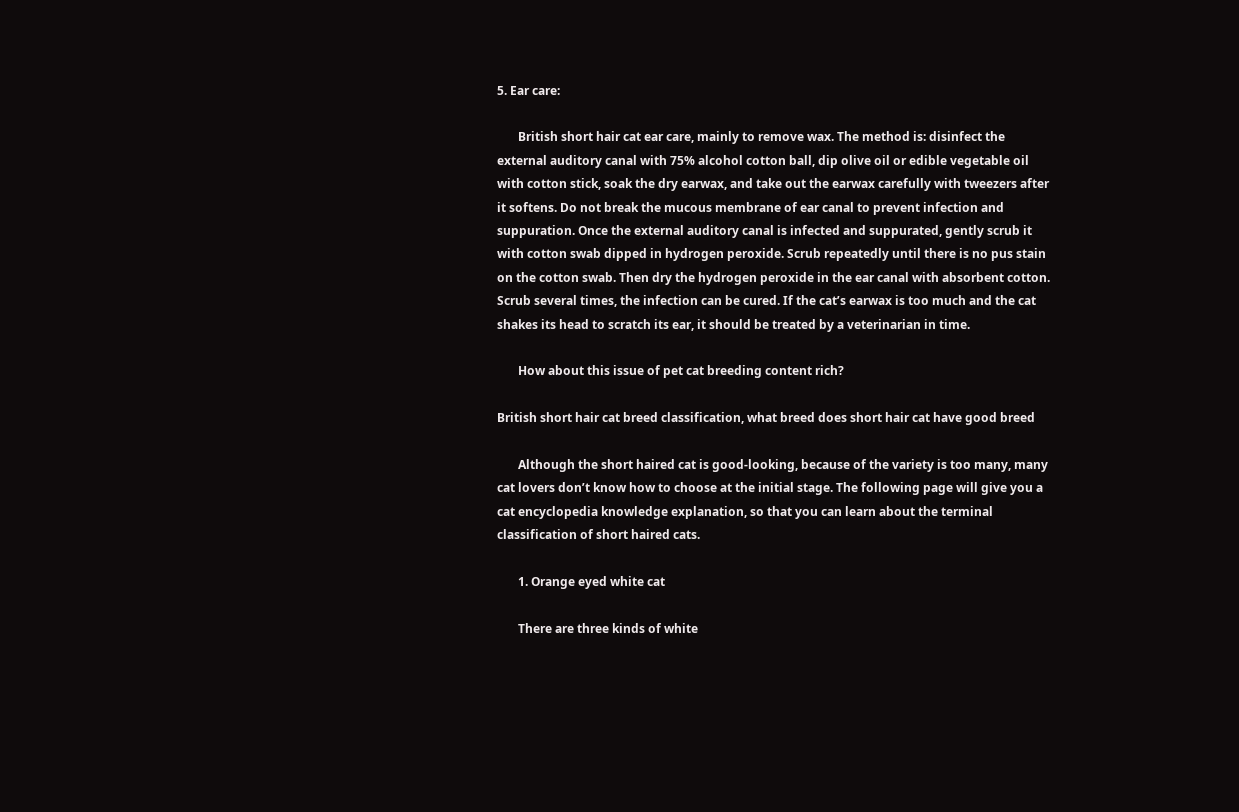5. Ear care:

       British short hair cat ear care, mainly to remove wax. The method is: disinfect the external auditory canal with 75% alcohol cotton ball, dip olive oil or edible vegetable oil with cotton stick, soak the dry earwax, and take out the earwax carefully with tweezers after it softens. Do not break the mucous membrane of ear canal to prevent infection and suppuration. Once the external auditory canal is infected and suppurated, gently scrub it with cotton swab dipped in hydrogen peroxide. Scrub repeatedly until there is no pus stain on the cotton swab. Then dry the hydrogen peroxide in the ear canal with absorbent cotton. Scrub several times, the infection can be cured. If the cat’s earwax is too much and the cat shakes its head to scratch its ear, it should be treated by a veterinarian in time.

       How about this issue of pet cat breeding content rich?

British short hair cat breed classification, what breed does short hair cat have good breed

       Although the short haired cat is good-looking, because of the variety is too many, many cat lovers don’t know how to choose at the initial stage. The following page will give you a cat encyclopedia knowledge explanation, so that you can learn about the terminal classification of short haired cats.

       1. Orange eyed white cat

       There are three kinds of white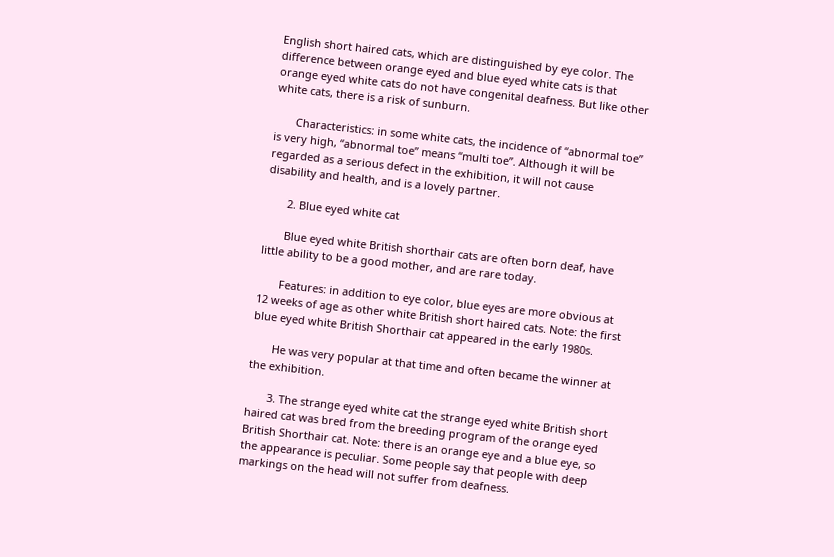English short haired cats, which are distinguished by eye color. The difference between orange eyed and blue eyed white cats is that orange eyed white cats do not have congenital deafness. But like other white cats, there is a risk of sunburn.

       Characteristics: in some white cats, the incidence of “abnormal toe” is very high, “abnormal toe” means “multi toe”. Although it will be regarded as a serious defect in the exhibition, it will not cause disability and health, and is a lovely partner.

       2. Blue eyed white cat

       Blue eyed white British shorthair cats are often born deaf, have little ability to be a good mother, and are rare today.

       Features: in addition to eye color, blue eyes are more obvious at 12 weeks of age as other white British short haired cats. Note: the first blue eyed white British Shorthair cat appeared in the early 1980s.

       He was very popular at that time and often became the winner at the exhibition.

       3. The strange eyed white cat the strange eyed white British short haired cat was bred from the breeding program of the orange eyed British Shorthair cat. Note: there is an orange eye and a blue eye, so the appearance is peculiar. Some people say that people with deep markings on the head will not suffer from deafness.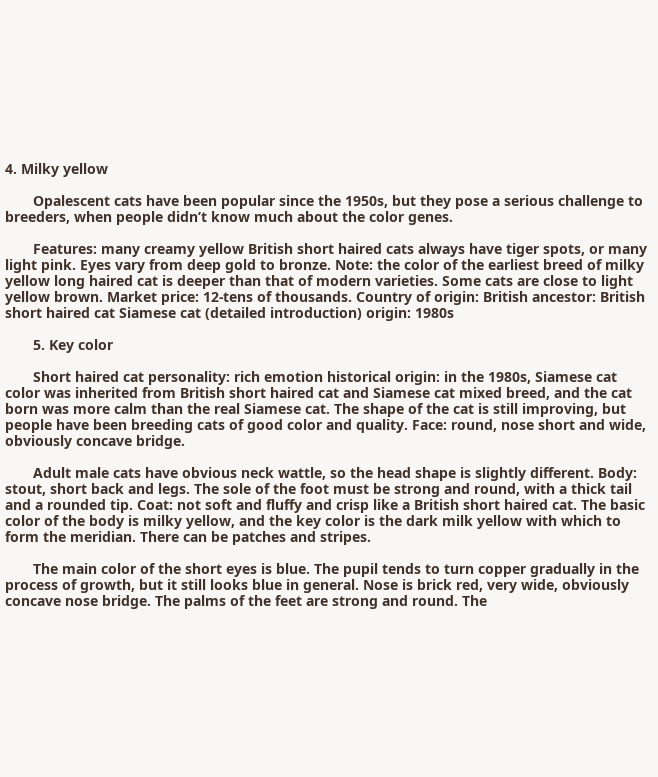4. Milky yellow

       Opalescent cats have been popular since the 1950s, but they pose a serious challenge to breeders, when people didn’t know much about the color genes.

       Features: many creamy yellow British short haired cats always have tiger spots, or many light pink. Eyes vary from deep gold to bronze. Note: the color of the earliest breed of milky yellow long haired cat is deeper than that of modern varieties. Some cats are close to light yellow brown. Market price: 12-tens of thousands. Country of origin: British ancestor: British short haired cat Siamese cat (detailed introduction) origin: 1980s

       5. Key color

       Short haired cat personality: rich emotion historical origin: in the 1980s, Siamese cat color was inherited from British short haired cat and Siamese cat mixed breed, and the cat born was more calm than the real Siamese cat. The shape of the cat is still improving, but people have been breeding cats of good color and quality. Face: round, nose short and wide, obviously concave bridge.

       Adult male cats have obvious neck wattle, so the head shape is slightly different. Body: stout, short back and legs. The sole of the foot must be strong and round, with a thick tail and a rounded tip. Coat: not soft and fluffy and crisp like a British short haired cat. The basic color of the body is milky yellow, and the key color is the dark milk yellow with which to form the meridian. There can be patches and stripes.

       The main color of the short eyes is blue. The pupil tends to turn copper gradually in the process of growth, but it still looks blue in general. Nose is brick red, very wide, obviously concave nose bridge. The palms of the feet are strong and round. The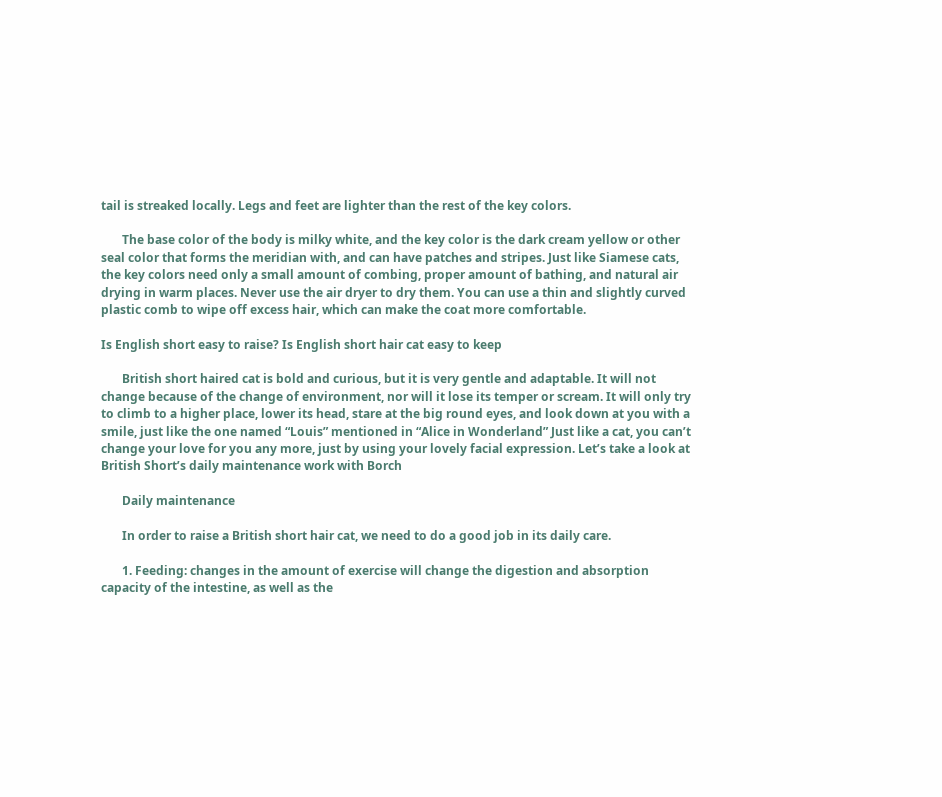tail is streaked locally. Legs and feet are lighter than the rest of the key colors.

       The base color of the body is milky white, and the key color is the dark cream yellow or other seal color that forms the meridian with, and can have patches and stripes. Just like Siamese cats, the key colors need only a small amount of combing, proper amount of bathing, and natural air drying in warm places. Never use the air dryer to dry them. You can use a thin and slightly curved plastic comb to wipe off excess hair, which can make the coat more comfortable.

Is English short easy to raise? Is English short hair cat easy to keep

       British short haired cat is bold and curious, but it is very gentle and adaptable. It will not change because of the change of environment, nor will it lose its temper or scream. It will only try to climb to a higher place, lower its head, stare at the big round eyes, and look down at you with a smile, just like the one named “Louis” mentioned in “Alice in Wonderland” Just like a cat, you can’t change your love for you any more, just by using your lovely facial expression. Let’s take a look at British Short’s daily maintenance work with Borch

       Daily maintenance

       In order to raise a British short hair cat, we need to do a good job in its daily care.

       1. Feeding: changes in the amount of exercise will change the digestion and absorption capacity of the intestine, as well as the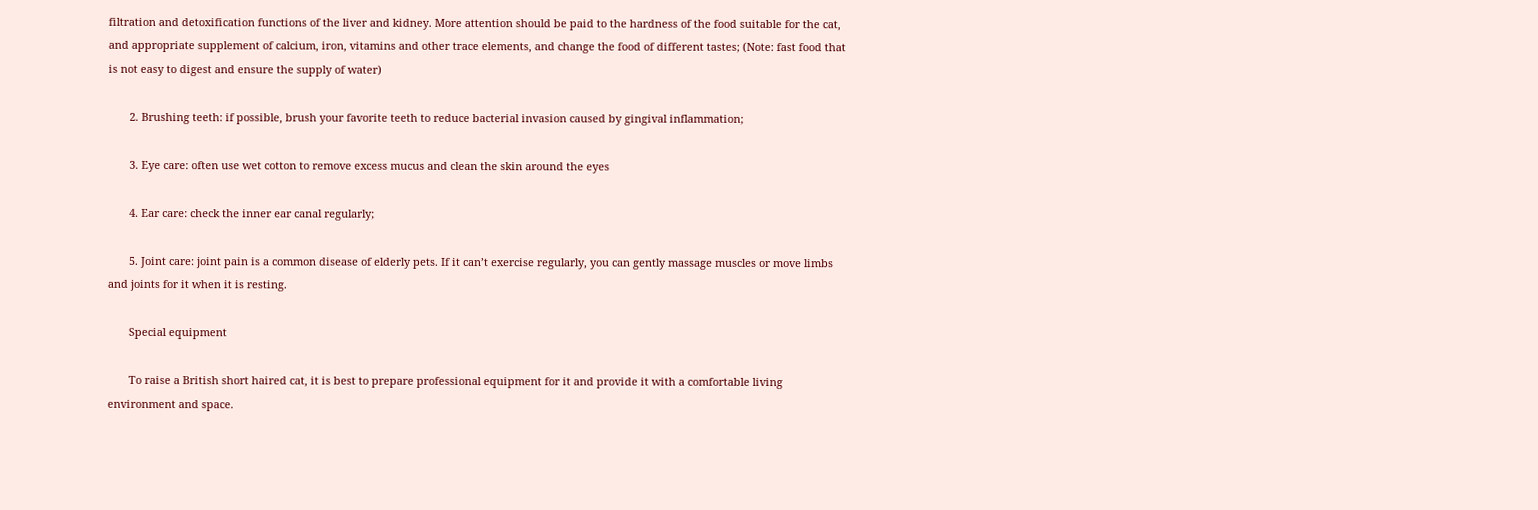filtration and detoxification functions of the liver and kidney. More attention should be paid to the hardness of the food suitable for the cat, and appropriate supplement of calcium, iron, vitamins and other trace elements, and change the food of different tastes; (Note: fast food that is not easy to digest and ensure the supply of water)

       2. Brushing teeth: if possible, brush your favorite teeth to reduce bacterial invasion caused by gingival inflammation;

       3. Eye care: often use wet cotton to remove excess mucus and clean the skin around the eyes

       4. Ear care: check the inner ear canal regularly;

       5. Joint care: joint pain is a common disease of elderly pets. If it can’t exercise regularly, you can gently massage muscles or move limbs and joints for it when it is resting.

       Special equipment

       To raise a British short haired cat, it is best to prepare professional equipment for it and provide it with a comfortable living environment and space.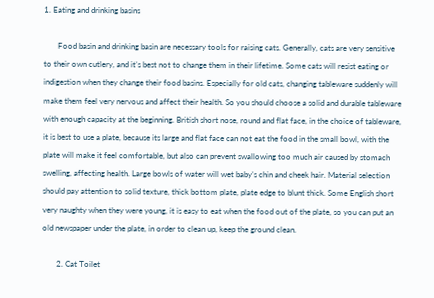1. Eating and drinking basins

       Food basin and drinking basin are necessary tools for raising cats. Generally, cats are very sensitive to their own cutlery, and it’s best not to change them in their lifetime. Some cats will resist eating or indigestion when they change their food basins. Especially for old cats, changing tableware suddenly will make them feel very nervous and affect their health. So you should choose a solid and durable tableware with enough capacity at the beginning. British short nose, round and flat face, in the choice of tableware, it is best to use a plate, because its large and flat face can not eat the food in the small bowl, with the plate will make it feel comfortable, but also can prevent swallowing too much air caused by stomach swelling, affecting health. Large bowls of water will wet baby’s chin and cheek hair. Material selection should pay attention to solid texture, thick bottom plate, plate edge to blunt thick. Some English short very naughty when they were young, it is easy to eat when the food out of the plate, so you can put an old newspaper under the plate, in order to clean up, keep the ground clean.

       2. Cat Toilet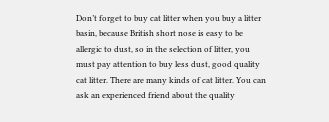Don’t forget to buy cat litter when you buy a litter basin, because British short nose is easy to be allergic to dust, so in the selection of litter, you must pay attention to buy less dust, good quality cat litter. There are many kinds of cat litter. You can ask an experienced friend about the quality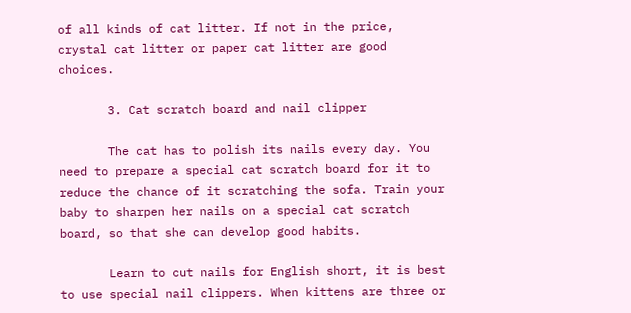of all kinds of cat litter. If not in the price, crystal cat litter or paper cat litter are good choices.

       3. Cat scratch board and nail clipper

       The cat has to polish its nails every day. You need to prepare a special cat scratch board for it to reduce the chance of it scratching the sofa. Train your baby to sharpen her nails on a special cat scratch board, so that she can develop good habits.

       Learn to cut nails for English short, it is best to use special nail clippers. When kittens are three or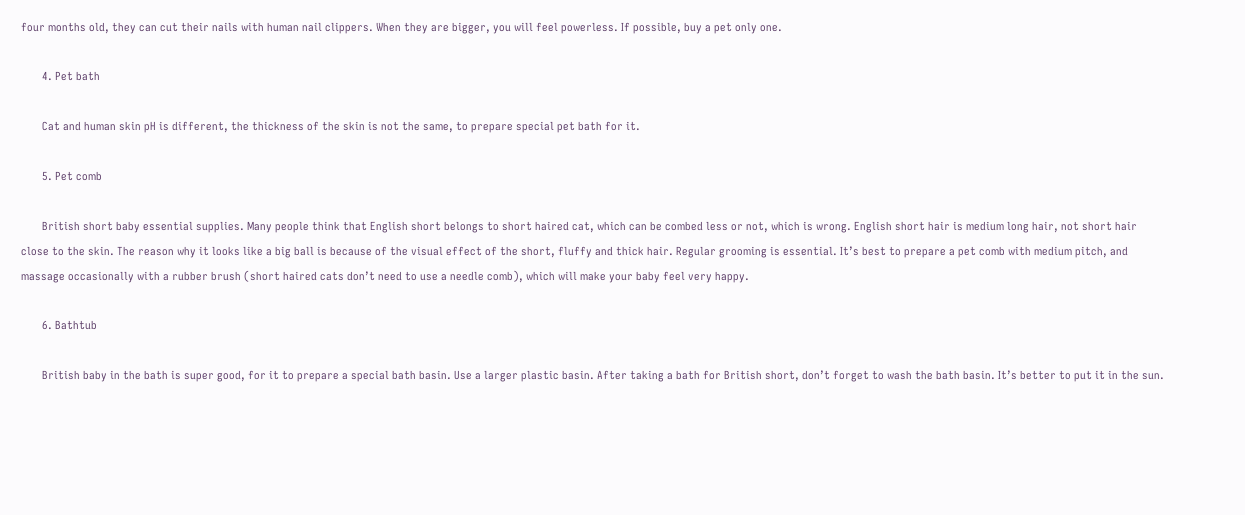four months old, they can cut their nails with human nail clippers. When they are bigger, you will feel powerless. If possible, buy a pet only one.

       4. Pet bath

       Cat and human skin pH is different, the thickness of the skin is not the same, to prepare special pet bath for it.

       5. Pet comb

       British short baby essential supplies. Many people think that English short belongs to short haired cat, which can be combed less or not, which is wrong. English short hair is medium long hair, not short hair close to the skin. The reason why it looks like a big ball is because of the visual effect of the short, fluffy and thick hair. Regular grooming is essential. It’s best to prepare a pet comb with medium pitch, and massage occasionally with a rubber brush (short haired cats don’t need to use a needle comb), which will make your baby feel very happy.

       6. Bathtub

       British baby in the bath is super good, for it to prepare a special bath basin. Use a larger plastic basin. After taking a bath for British short, don’t forget to wash the bath basin. It’s better to put it in the sun.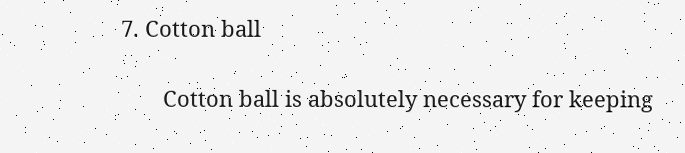7. Cotton ball

       Cotton ball is absolutely necessary for keeping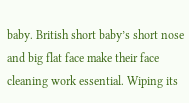baby. British short baby’s short nose and big flat face make their face cleaning work essential. Wiping its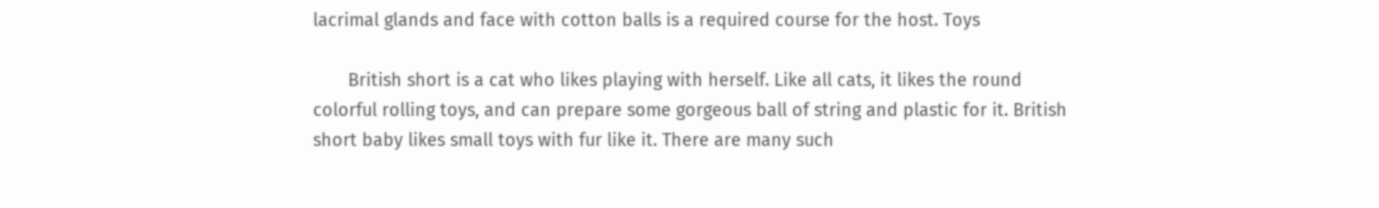lacrimal glands and face with cotton balls is a required course for the host. Toys

       British short is a cat who likes playing with herself. Like all cats, it likes the round colorful rolling toys, and can prepare some gorgeous ball of string and plastic for it. British short baby likes small toys with fur like it. There are many such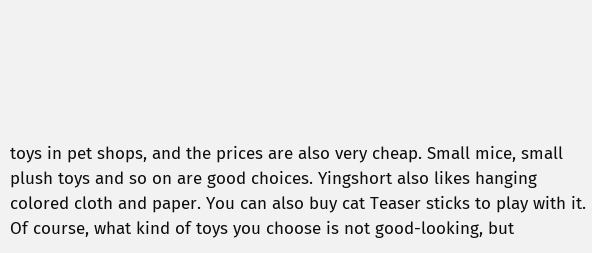toys in pet shops, and the prices are also very cheap. Small mice, small plush toys and so on are good choices. Yingshort also likes hanging colored cloth and paper. You can also buy cat Teaser sticks to play with it. Of course, what kind of toys you choose is not good-looking, but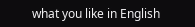what you like in English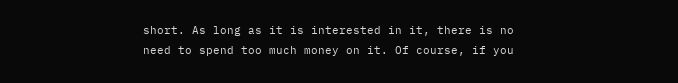short. As long as it is interested in it, there is no need to spend too much money on it. Of course, if you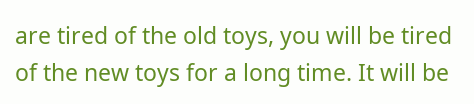are tired of the old toys, you will be tired of the new toys for a long time. It will be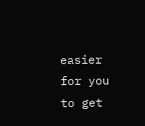easier for you to get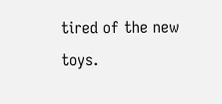tired of the new toys.